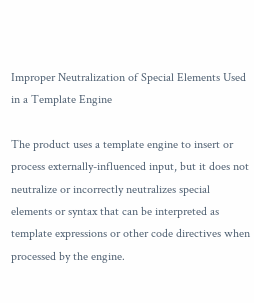Improper Neutralization of Special Elements Used in a Template Engine

The product uses a template engine to insert or process externally-influenced input, but it does not neutralize or incorrectly neutralizes special elements or syntax that can be interpreted as template expressions or other code directives when processed by the engine.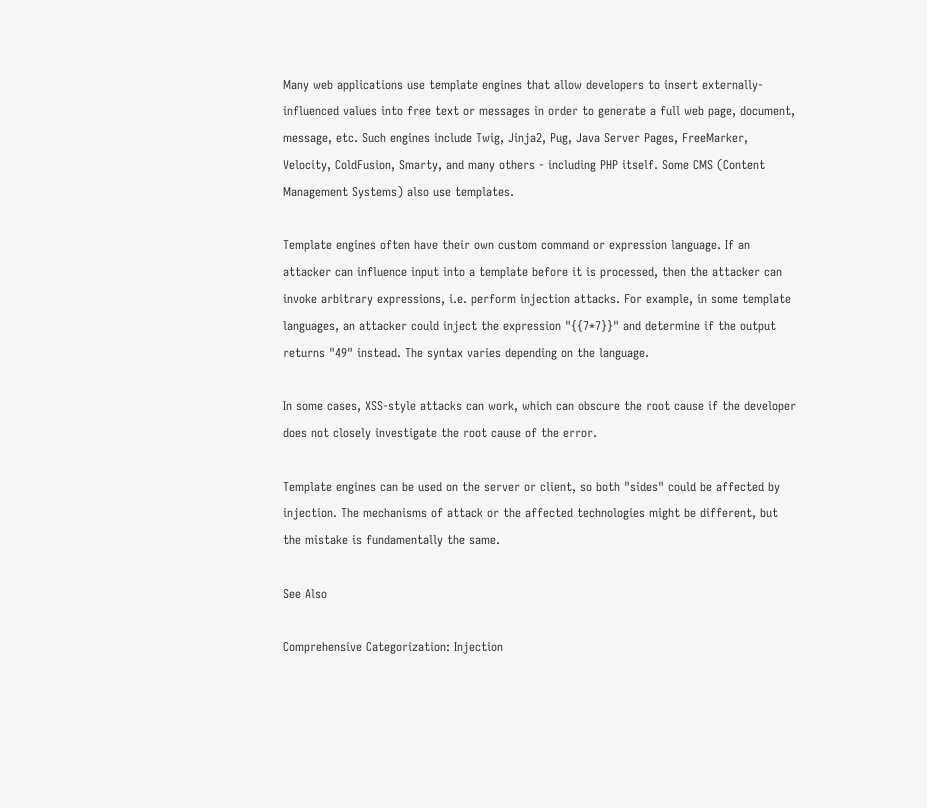Many web applications use template engines that allow developers to insert externally-influenced values into free text or messages in order to generate a full web page, document, message, etc. Such engines include Twig, Jinja2, Pug, Java Server Pages, FreeMarker, Velocity, ColdFusion, Smarty, and many others - including PHP itself. Some CMS (Content Management Systems) also use templates.

Template engines often have their own custom command or expression language. If an attacker can influence input into a template before it is processed, then the attacker can invoke arbitrary expressions, i.e. perform injection attacks. For example, in some template languages, an attacker could inject the expression "{{7*7}}" and determine if the output returns "49" instead. The syntax varies depending on the language.

In some cases, XSS-style attacks can work, which can obscure the root cause if the developer does not closely investigate the root cause of the error.

Template engines can be used on the server or client, so both "sides" could be affected by injection. The mechanisms of attack or the affected technologies might be different, but the mistake is fundamentally the same.

See Also

Comprehensive Categorization: Injection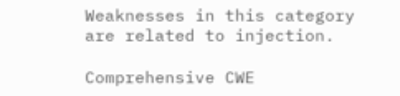Weaknesses in this category are related to injection.

Comprehensive CWE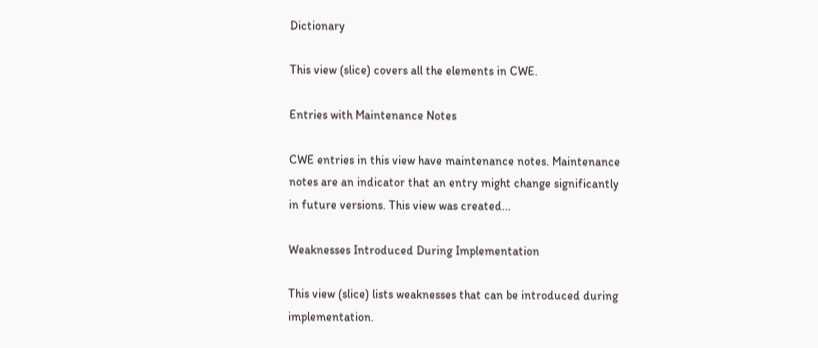Dictionary

This view (slice) covers all the elements in CWE.

Entries with Maintenance Notes

CWE entries in this view have maintenance notes. Maintenance notes are an indicator that an entry might change significantly in future versions. This view was created...

Weaknesses Introduced During Implementation

This view (slice) lists weaknesses that can be introduced during implementation.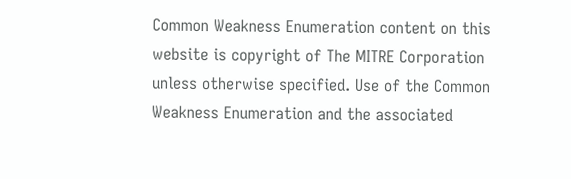Common Weakness Enumeration content on this website is copyright of The MITRE Corporation unless otherwise specified. Use of the Common Weakness Enumeration and the associated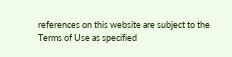references on this website are subject to the Terms of Use as specified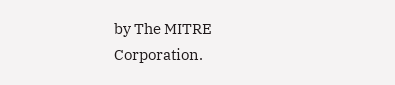by The MITRE Corporation.